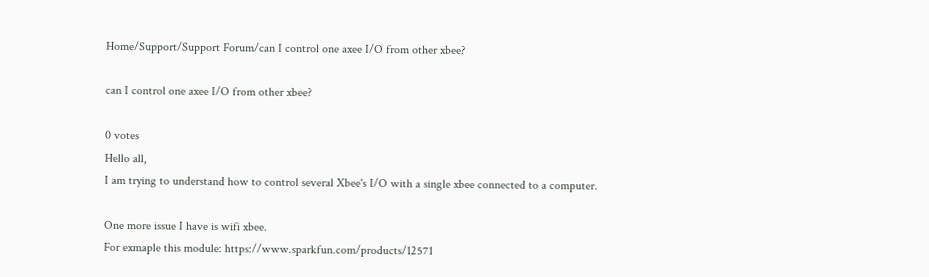Home/Support/Support Forum/can I control one axee I/O from other xbee?

can I control one axee I/O from other xbee?

0 votes
Hello all,
I am trying to understand how to control several Xbee's I/O with a single xbee connected to a computer.

One more issue I have is wifi xbee.
For exmaple this module: https://www.sparkfun.com/products/12571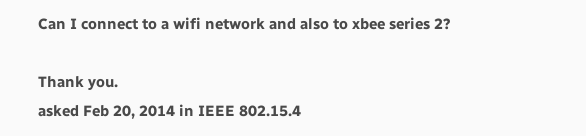Can I connect to a wifi network and also to xbee series 2?

Thank you.
asked Feb 20, 2014 in IEEE 802.15.4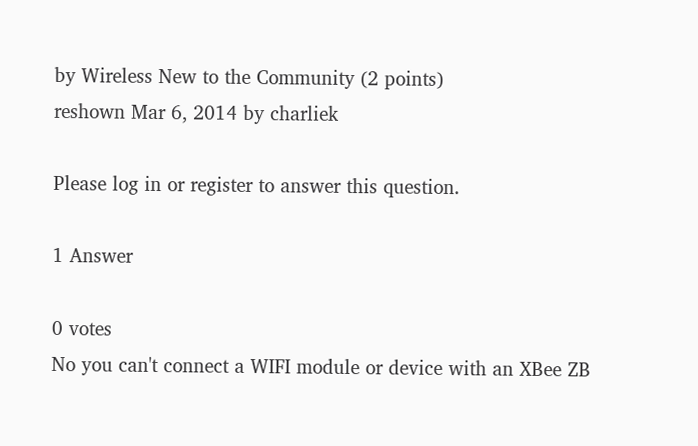by Wireless New to the Community (2 points)
reshown Mar 6, 2014 by charliek

Please log in or register to answer this question.

1 Answer

0 votes
No you can't connect a WIFI module or device with an XBee ZB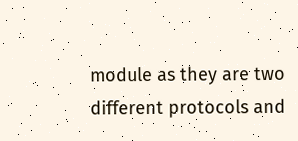module as they are two different protocols and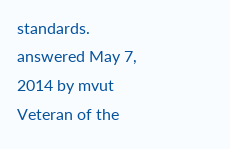standards.
answered May 7, 2014 by mvut Veteran of the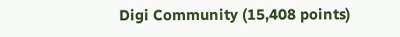Digi Community (15,408 points)